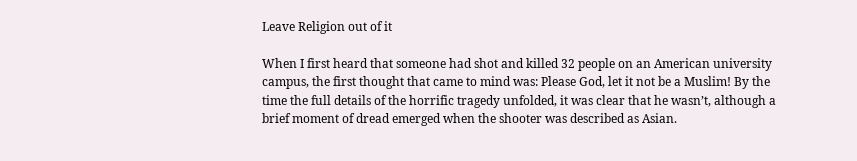Leave Religion out of it

When I first heard that someone had shot and killed 32 people on an American university campus, the first thought that came to mind was: Please God, let it not be a Muslim! By the time the full details of the horrific tragedy unfolded, it was clear that he wasn’t, although a brief moment of dread emerged when the shooter was described as Asian.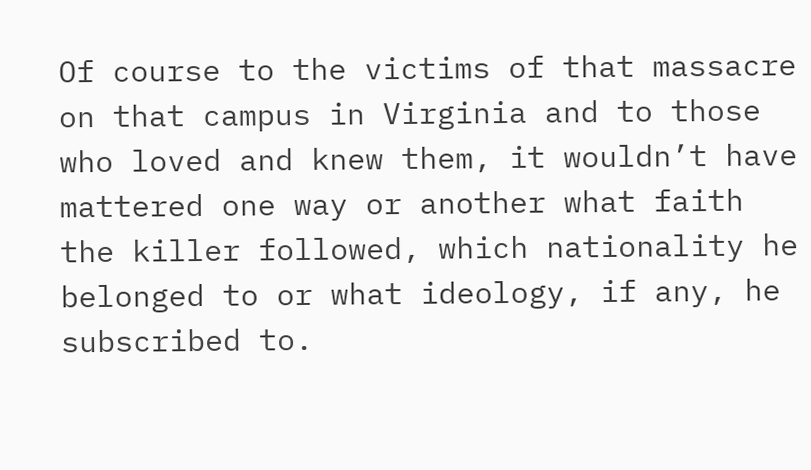Of course to the victims of that massacre on that campus in Virginia and to those who loved and knew them, it wouldn’t have mattered one way or another what faith the killer followed, which nationality he belonged to or what ideology, if any, he subscribed to.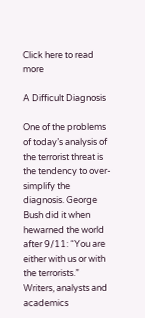Click here to read more

A Difficult Diagnosis

One of the problems of today’s analysis of the terrorist threat is the tendency to over-simplify the diagnosis. George Bush did it when hewarned the world after 9/11: “You are either with us or with the terrorists.” Writers, analysts and academics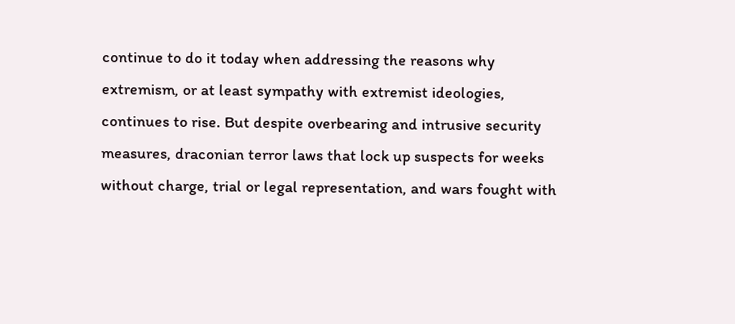continue to do it today when addressing the reasons why extremism, or at least sympathy with extremist ideologies, continues to rise. But despite overbearing and intrusive security measures, draconian terror laws that lock up suspects for weeks without charge, trial or legal representation, and wars fought with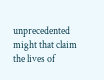unprecedented might that claim the lives of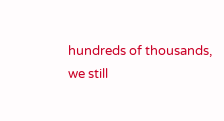hundreds of thousands, we still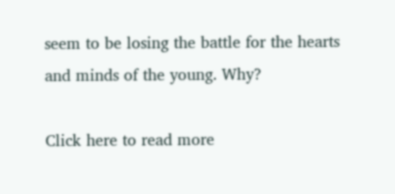seem to be losing the battle for the hearts and minds of the young. Why?

Click here to read more